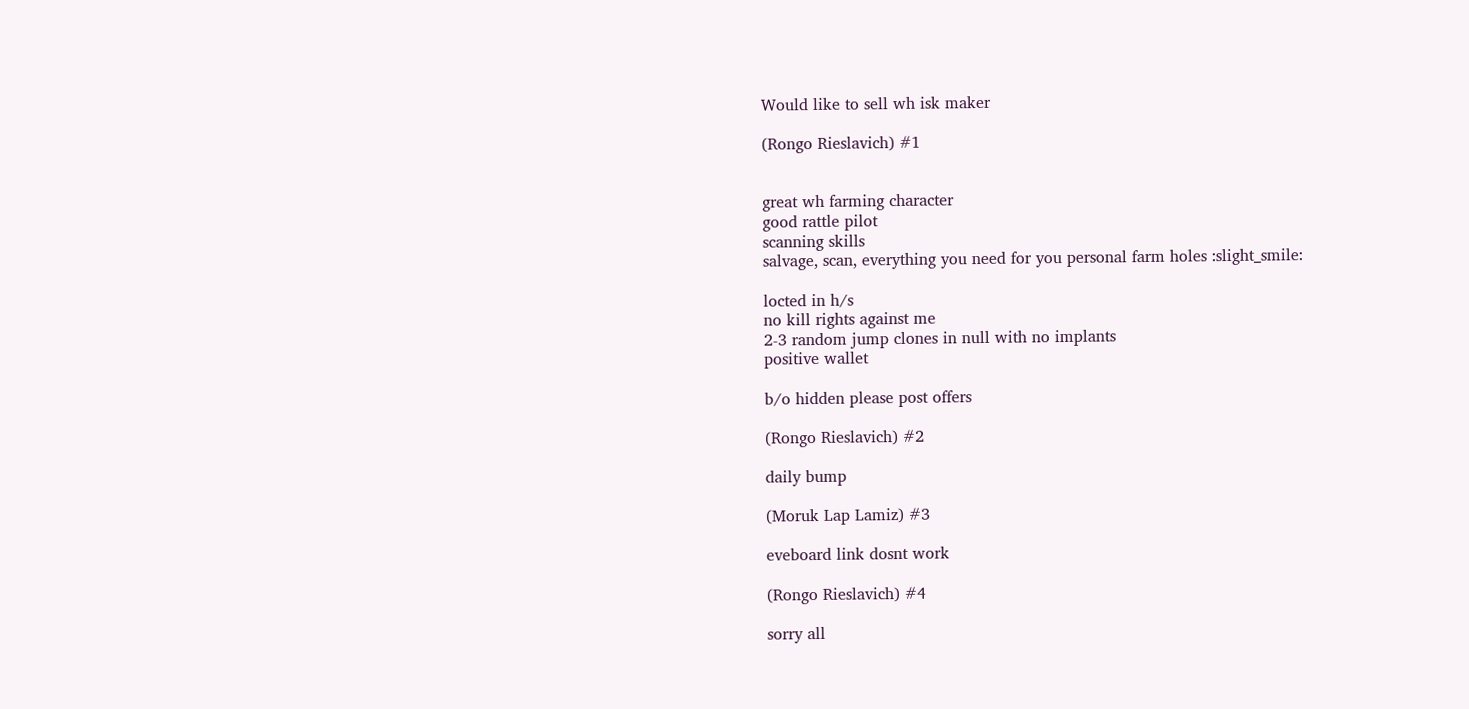Would like to sell wh isk maker

(Rongo Rieslavich) #1


great wh farming character
good rattle pilot
scanning skills
salvage, scan, everything you need for you personal farm holes :slight_smile:

locted in h/s
no kill rights against me
2-3 random jump clones in null with no implants
positive wallet

b/o hidden please post offers

(Rongo Rieslavich) #2

daily bump

(Moruk Lap Lamiz) #3

eveboard link dosnt work

(Rongo Rieslavich) #4

sorry all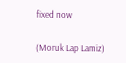fixed now

(Moruk Lap Lamiz)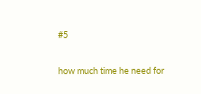#5

how much time he need for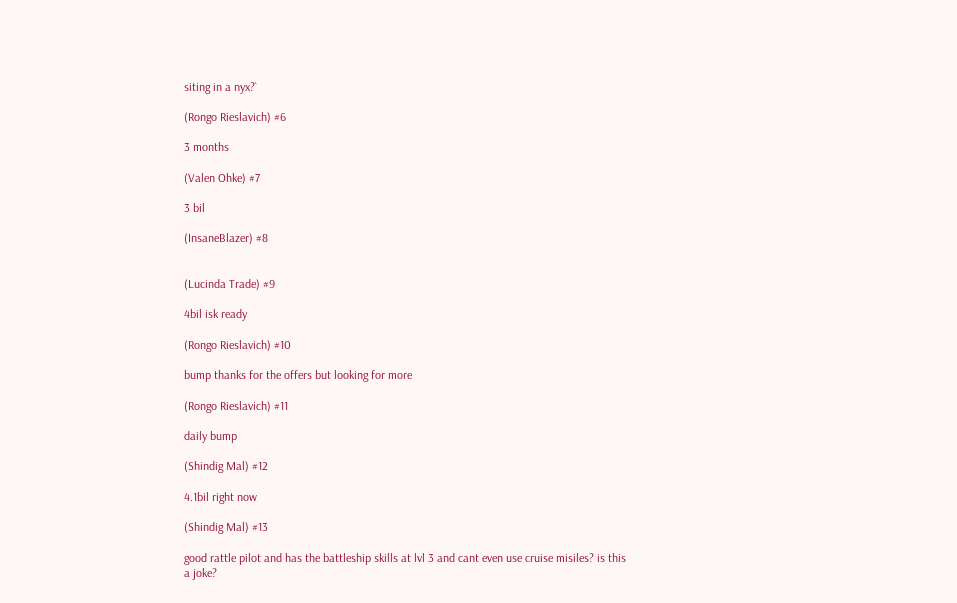siting in a nyx?`

(Rongo Rieslavich) #6

3 months

(Valen Ohke) #7

3 bil

(InsaneBlazer) #8


(Lucinda Trade) #9

4bil isk ready

(Rongo Rieslavich) #10

bump thanks for the offers but looking for more

(Rongo Rieslavich) #11

daily bump

(Shindig Mal) #12

4.1bil right now

(Shindig Mal) #13

good rattle pilot and has the battleship skills at lvl 3 and cant even use cruise misiles? is this a joke?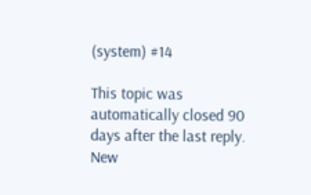(system) #14

This topic was automatically closed 90 days after the last reply. New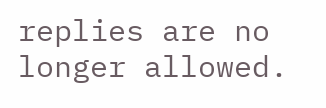replies are no longer allowed.